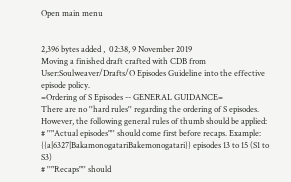Open main menu


2,396 bytes added ,  02:38, 9 November 2019
Moving a finished draft crafted with CDB from User:Soulweaver/Drafts/O Episodes Guideline into the effective episode policy.
=Ordering of S Episodes -- GENERAL GUIDANCE=
There are no ''hard rules'' regarding the ordering of S episodes. However, the following general rules of thumb should be applied:
# ''"Actual episodes"'' should come first before recaps. Example: {{a|6327|BakamonogatariBakemonogatari}} episodes 13 to 15 (S1 to S3)
# ''"Recaps"'' should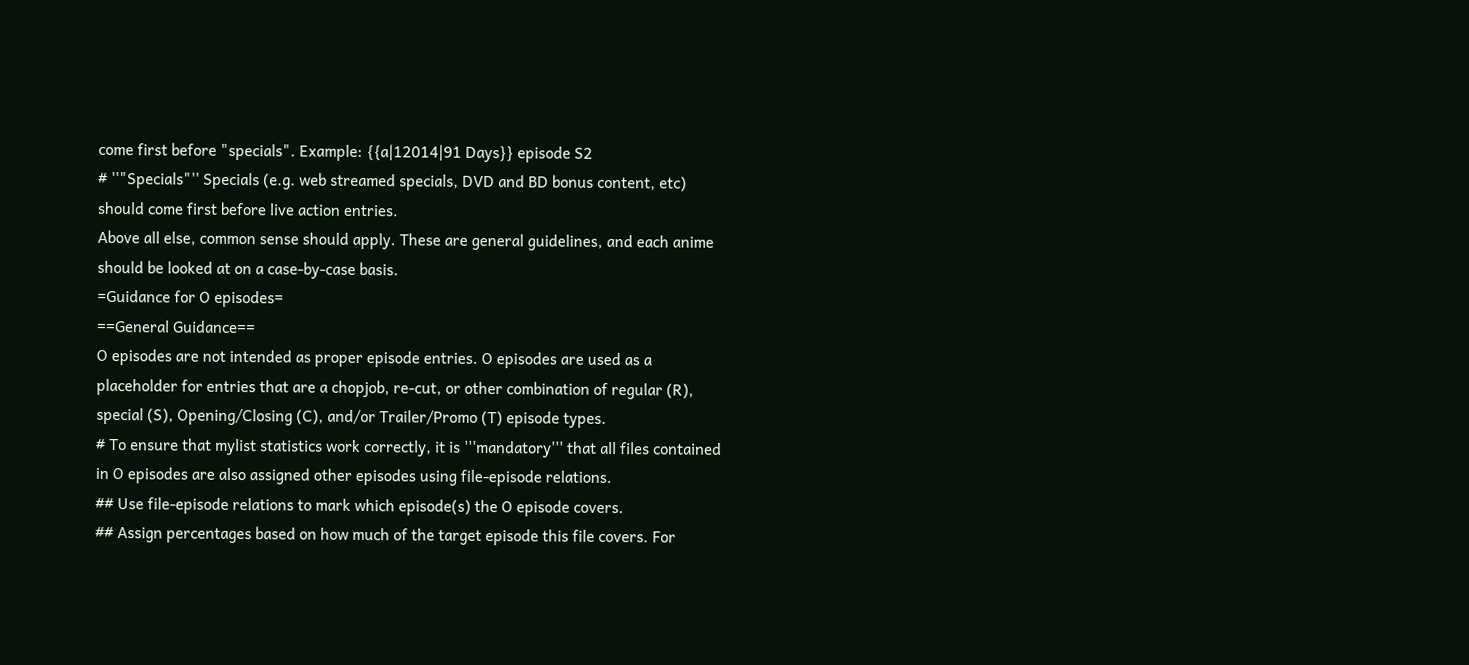come first before "specials". Example: {{a|12014|91 Days}} episode S2
# ''"Specials"'' Specials (e.g. web streamed specials, DVD and BD bonus content, etc) should come first before live action entries.
Above all else, common sense should apply. These are general guidelines, and each anime should be looked at on a case-by-case basis.
=Guidance for O episodes=
==General Guidance==
O episodes are not intended as proper episode entries. O episodes are used as a placeholder for entries that are a chopjob, re-cut, or other combination of regular (R), special (S), Opening/Closing (C), and/or Trailer/Promo (T) episode types.
# To ensure that mylist statistics work correctly, it is '''mandatory''' that all files contained in O episodes are also assigned other episodes using file-episode relations.
## Use file-episode relations to mark which episode(s) the O episode covers.
## Assign percentages based on how much of the target episode this file covers. For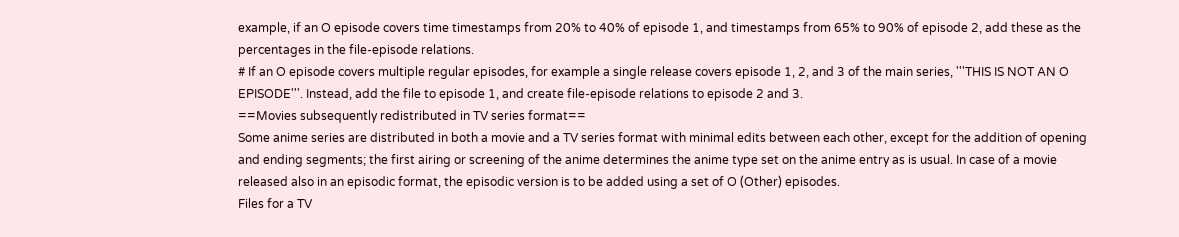example, if an O episode covers time timestamps from 20% to 40% of episode 1, and timestamps from 65% to 90% of episode 2, add these as the percentages in the file-episode relations.
# If an O episode covers multiple regular episodes, for example a single release covers episode 1, 2, and 3 of the main series, '''THIS IS NOT AN O EPISODE'''. Instead, add the file to episode 1, and create file-episode relations to episode 2 and 3.
==Movies subsequently redistributed in TV series format==
Some anime series are distributed in both a movie and a TV series format with minimal edits between each other, except for the addition of opening and ending segments; the first airing or screening of the anime determines the anime type set on the anime entry as is usual. In case of a movie released also in an episodic format, the episodic version is to be added using a set of O (Other) episodes.
Files for a TV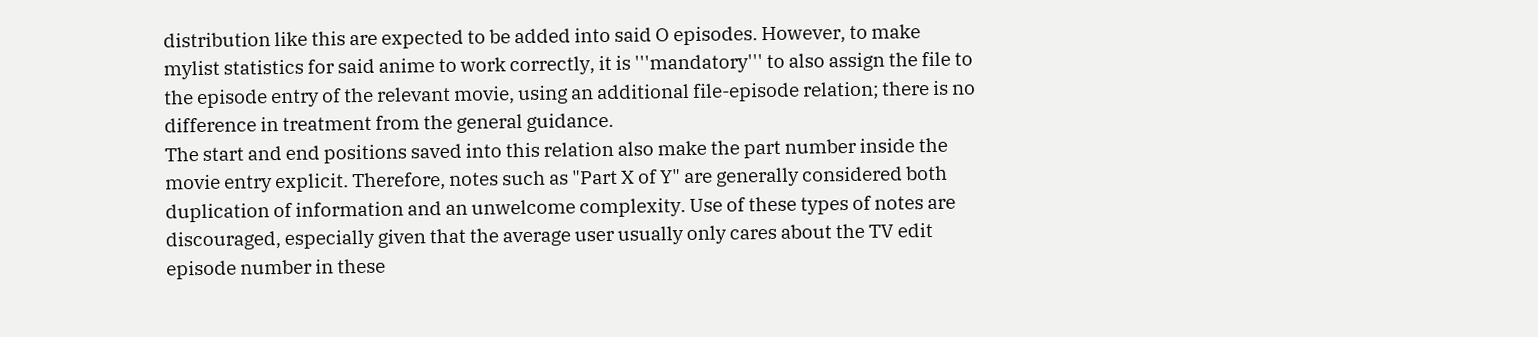distribution like this are expected to be added into said O episodes. However, to make mylist statistics for said anime to work correctly, it is '''mandatory''' to also assign the file to the episode entry of the relevant movie, using an additional file-episode relation; there is no difference in treatment from the general guidance.
The start and end positions saved into this relation also make the part number inside the movie entry explicit. Therefore, notes such as "Part X of Y" are generally considered both duplication of information and an unwelcome complexity. Use of these types of notes are discouraged, especially given that the average user usually only cares about the TV edit episode number in these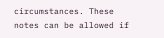circumstances. These notes can be allowed if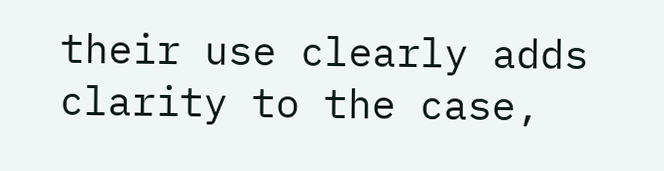their use clearly adds clarity to the case,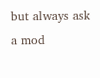but always ask a mod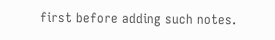first before adding such notes.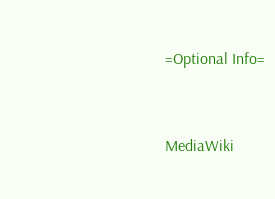=Optional Info=


MediaWiki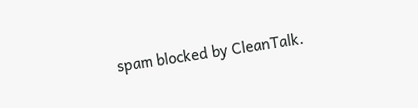spam blocked by CleanTalk.